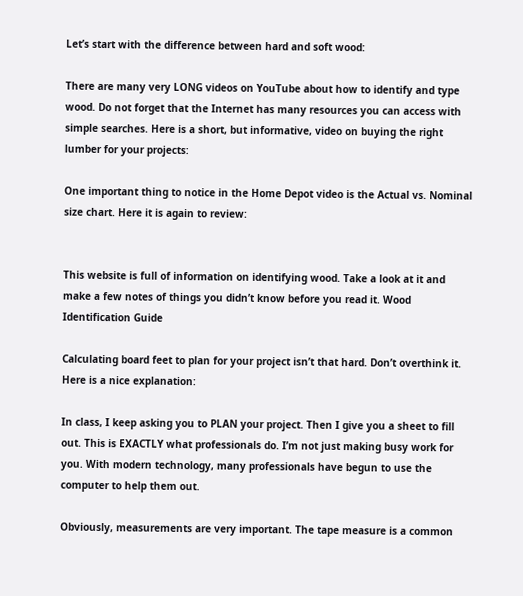Let’s start with the difference between hard and soft wood:

There are many very LONG videos on YouTube about how to identify and type wood. Do not forget that the Internet has many resources you can access with simple searches. Here is a short, but informative, video on buying the right lumber for your projects:

One important thing to notice in the Home Depot video is the Actual vs. Nominal size chart. Here it is again to review:


This website is full of information on identifying wood. Take a look at it and make a few notes of things you didn’t know before you read it. Wood Identification Guide

Calculating board feet to plan for your project isn’t that hard. Don’t overthink it. Here is a nice explanation:

In class, I keep asking you to PLAN your project. Then I give you a sheet to fill out. This is EXACTLY what professionals do. I’m not just making busy work for you. With modern technology, many professionals have begun to use the computer to help them out.

Obviously, measurements are very important. The tape measure is a common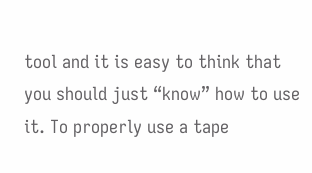tool and it is easy to think that you should just “know” how to use it. To properly use a tape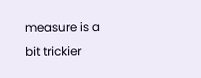measure is a bit trickier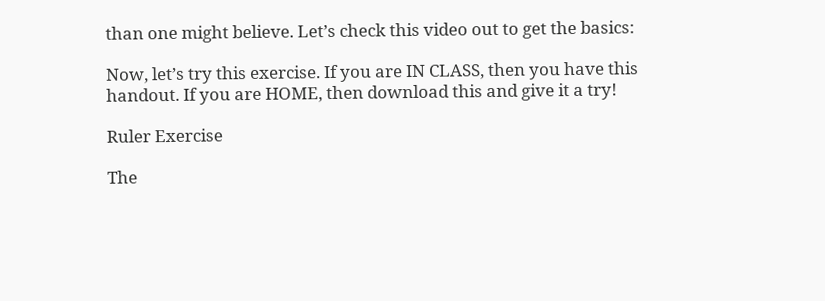than one might believe. Let’s check this video out to get the basics:

Now, let’s try this exercise. If you are IN CLASS, then you have this handout. If you are HOME, then download this and give it a try!

Ruler Exercise

The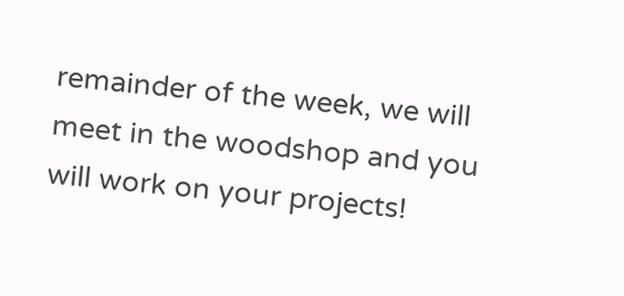remainder of the week, we will meet in the woodshop and you will work on your projects!